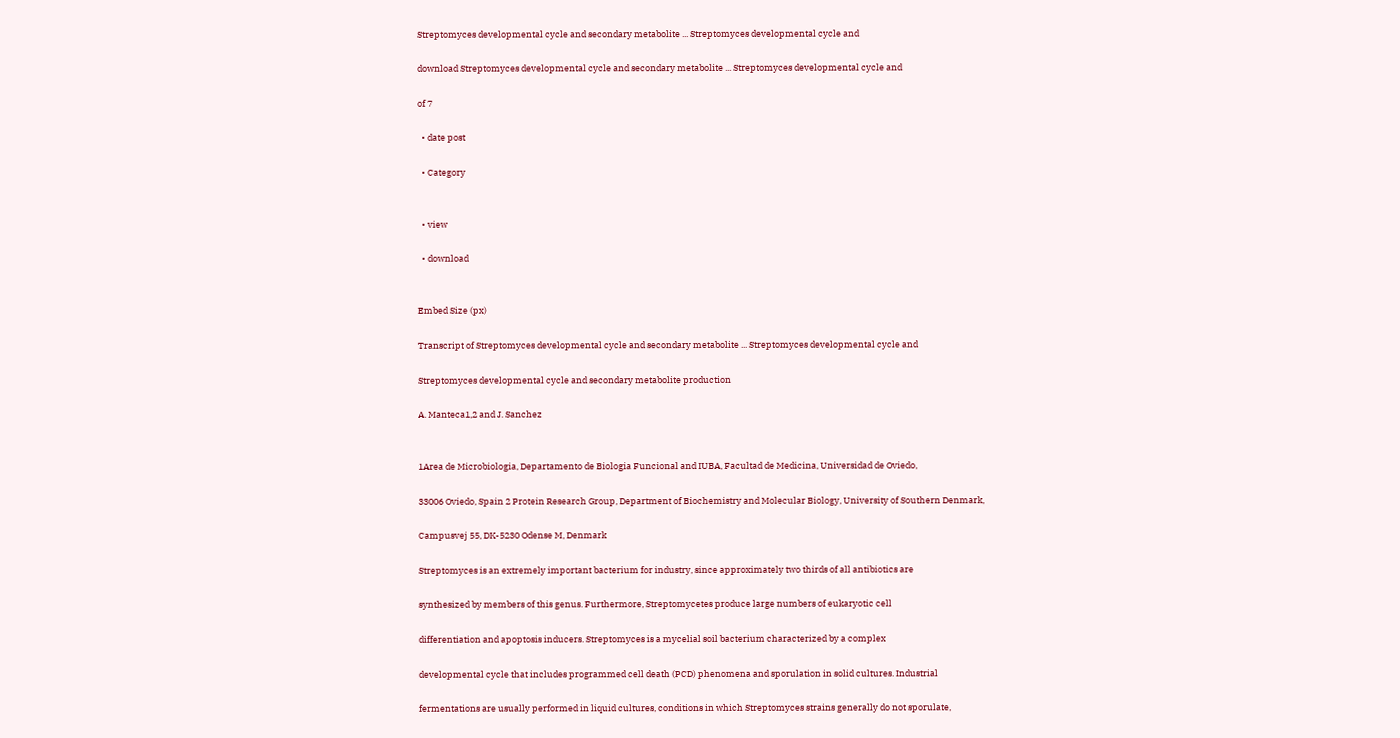Streptomyces developmental cycle and secondary metabolite ... Streptomyces developmental cycle and

download Streptomyces developmental cycle and secondary metabolite ... Streptomyces developmental cycle and

of 7

  • date post

  • Category


  • view

  • download


Embed Size (px)

Transcript of Streptomyces developmental cycle and secondary metabolite ... Streptomyces developmental cycle and

Streptomyces developmental cycle and secondary metabolite production

A. Manteca1,2 and J. Sanchez


1Area de Microbiologia, Departamento de Biologia Funcional and IUBA, Facultad de Medicina, Universidad de Oviedo,

33006 Oviedo, Spain 2 Protein Research Group, Department of Biochemistry and Molecular Biology, University of Southern Denmark,

Campusvej 55, DK-5230 Odense M, Denmark

Streptomyces is an extremely important bacterium for industry, since approximately two thirds of all antibiotics are

synthesized by members of this genus. Furthermore, Streptomycetes produce large numbers of eukaryotic cell

differentiation and apoptosis inducers. Streptomyces is a mycelial soil bacterium characterized by a complex

developmental cycle that includes programmed cell death (PCD) phenomena and sporulation in solid cultures. Industrial

fermentations are usually performed in liquid cultures, conditions in which Streptomyces strains generally do not sporulate,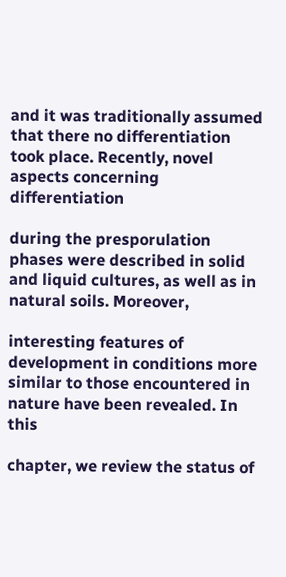and it was traditionally assumed that there no differentiation took place. Recently, novel aspects concerning differentiation

during the presporulation phases were described in solid and liquid cultures, as well as in natural soils. Moreover,

interesting features of development in conditions more similar to those encountered in nature have been revealed. In this

chapter, we review the status of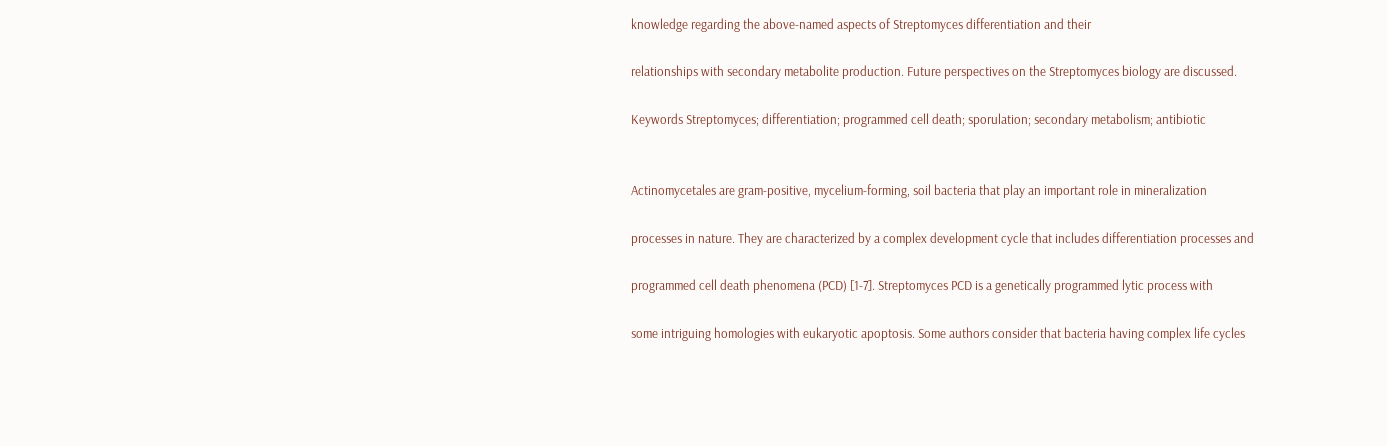knowledge regarding the above-named aspects of Streptomyces differentiation and their

relationships with secondary metabolite production. Future perspectives on the Streptomyces biology are discussed.

Keywords Streptomyces; differentiation; programmed cell death; sporulation; secondary metabolism; antibiotic


Actinomycetales are gram-positive, mycelium-forming, soil bacteria that play an important role in mineralization

processes in nature. They are characterized by a complex development cycle that includes differentiation processes and

programmed cell death phenomena (PCD) [1-7]. Streptomyces PCD is a genetically programmed lytic process with

some intriguing homologies with eukaryotic apoptosis. Some authors consider that bacteria having complex life cycles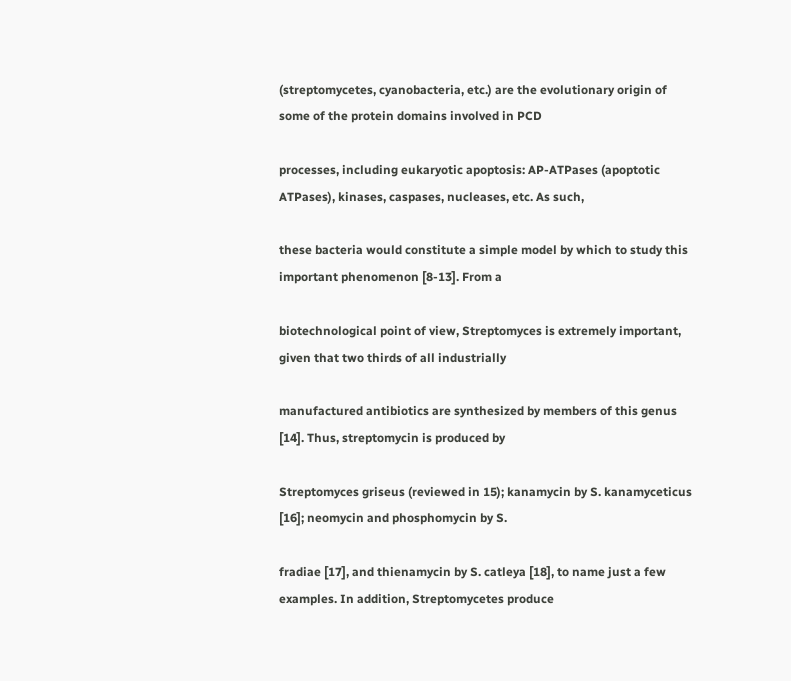(streptomycetes, cyanobacteria, etc.) are the evolutionary origin of some of the protein domains involved in PCD

processes, including eukaryotic apoptosis: AP-ATPases (apoptotic ATPases), kinases, caspases, nucleases, etc. As such,

these bacteria would constitute a simple model by which to study this important phenomenon [8-13]. From a

biotechnological point of view, Streptomyces is extremely important, given that two thirds of all industrially

manufactured antibiotics are synthesized by members of this genus [14]. Thus, streptomycin is produced by

Streptomyces griseus (reviewed in 15); kanamycin by S. kanamyceticus [16]; neomycin and phosphomycin by S.

fradiae [17], and thienamycin by S. catleya [18], to name just a few examples. In addition, Streptomycetes produce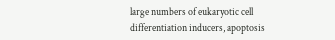large numbers of eukaryotic cell differentiation inducers, apoptosis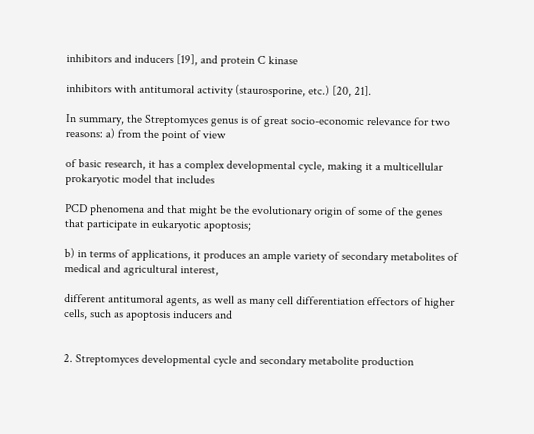inhibitors and inducers [19], and protein C kinase

inhibitors with antitumoral activity (staurosporine, etc.) [20, 21].

In summary, the Streptomyces genus is of great socio-economic relevance for two reasons: a) from the point of view

of basic research, it has a complex developmental cycle, making it a multicellular prokaryotic model that includes

PCD phenomena and that might be the evolutionary origin of some of the genes that participate in eukaryotic apoptosis;

b) in terms of applications, it produces an ample variety of secondary metabolites of medical and agricultural interest,

different antitumoral agents, as well as many cell differentiation effectors of higher cells, such as apoptosis inducers and


2. Streptomyces developmental cycle and secondary metabolite production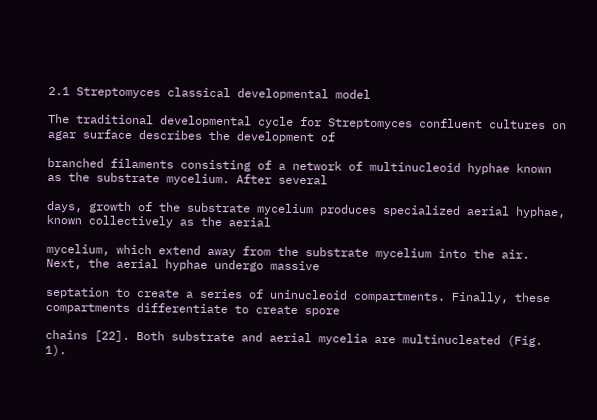2.1 Streptomyces classical developmental model

The traditional developmental cycle for Streptomyces confluent cultures on agar surface describes the development of

branched filaments consisting of a network of multinucleoid hyphae known as the substrate mycelium. After several

days, growth of the substrate mycelium produces specialized aerial hyphae, known collectively as the aerial

mycelium, which extend away from the substrate mycelium into the air. Next, the aerial hyphae undergo massive

septation to create a series of uninucleoid compartments. Finally, these compartments differentiate to create spore

chains [22]. Both substrate and aerial mycelia are multinucleated (Fig. 1).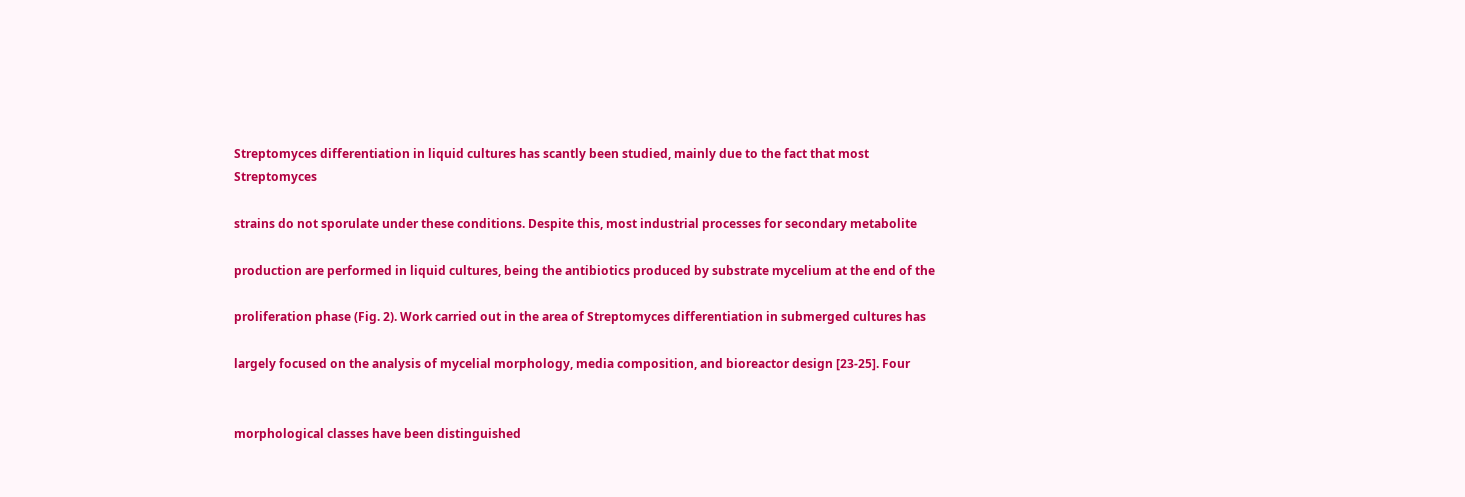Streptomyces differentiation in liquid cultures has scantly been studied, mainly due to the fact that most Streptomyces

strains do not sporulate under these conditions. Despite this, most industrial processes for secondary metabolite

production are performed in liquid cultures, being the antibiotics produced by substrate mycelium at the end of the

proliferation phase (Fig. 2). Work carried out in the area of Streptomyces differentiation in submerged cultures has

largely focused on the analysis of mycelial morphology, media composition, and bioreactor design [23-25]. Four


morphological classes have been distinguished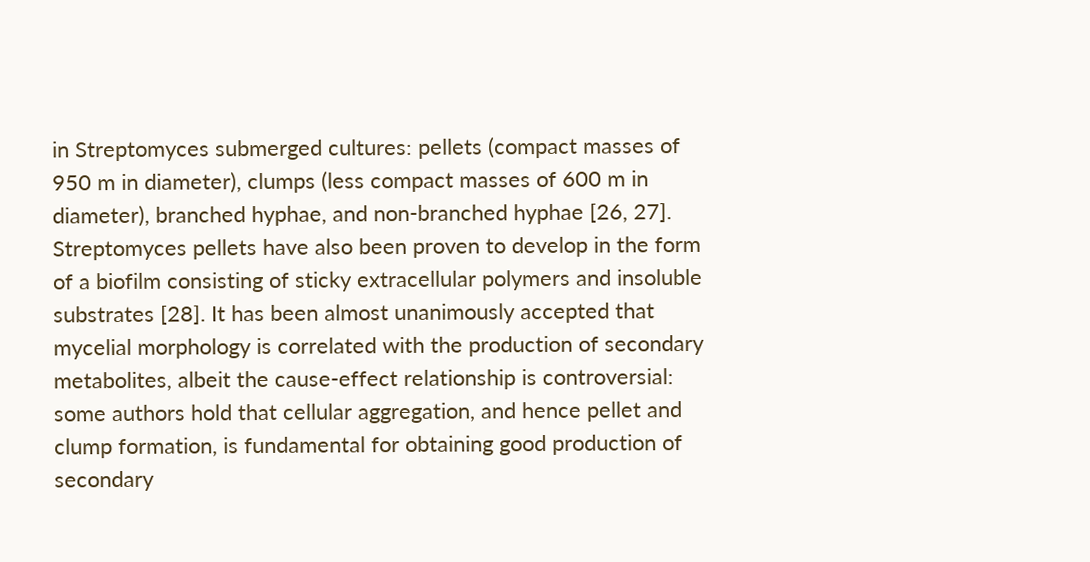in Streptomyces submerged cultures: pellets (compact masses of 950 m in diameter), clumps (less compact masses of 600 m in diameter), branched hyphae, and non-branched hyphae [26, 27]. Streptomyces pellets have also been proven to develop in the form of a biofilm consisting of sticky extracellular polymers and insoluble substrates [28]. It has been almost unanimously accepted that mycelial morphology is correlated with the production of secondary metabolites, albeit the cause-effect relationship is controversial: some authors hold that cellular aggregation, and hence pellet and clump formation, is fundamental for obtaining good production of secondary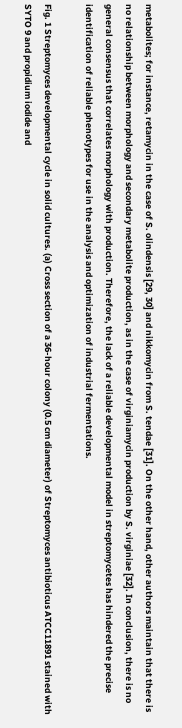metabolites; for instance, retamycin in the case of S. olindensis [29, 30] and nikkomycin from S. tendae [31]. On the other hand, other authors maintain that there is no relationship between morphology and secondary metabolite production, as in the case of virginiamycin production by S. virginiae [32]. In conclusion, there is no general consensus that correlates morphology with production. Therefore, the lack of a reliable developmental model in streptomycetes has hindered the precise identification of reliable phenotypes for use in the analysis and optimization of industrial fermentations.

Fig. 1 Streptomyces developmental cycle in solid cultures. (a) Cross section of a 36-hour colony (0.5 cm diameter) of Streptomyces antibioticus ATCC11891 stained with SYTO 9 and propidium iodide and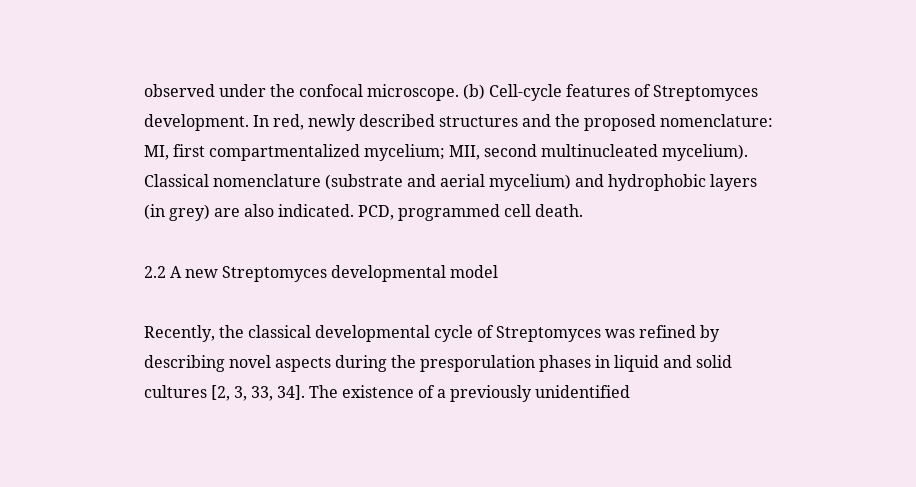observed under the confocal microscope. (b) Cell-cycle features of Streptomyces development. In red, newly described structures and the proposed nomenclature: MI, first compartmentalized mycelium; MII, second multinucleated mycelium). Classical nomenclature (substrate and aerial mycelium) and hydrophobic layers (in grey) are also indicated. PCD, programmed cell death.

2.2 A new Streptomyces developmental model

Recently, the classical developmental cycle of Streptomyces was refined by describing novel aspects during the presporulation phases in liquid and solid cultures [2, 3, 33, 34]. The existence of a previously unidentified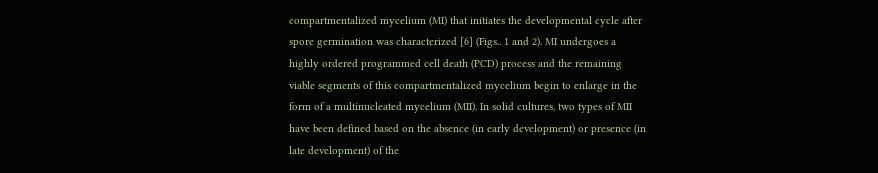compartmentalized mycelium (MI) that initiates the developmental cycle after spore germination was characterized [6] (Figs.. 1 and 2). MI undergoes a highly ordered programmed cell death (PCD) process and the remaining viable segments of this compartmentalized mycelium begin to enlarge in the form of a multinucleated mycelium (MII). In solid cultures, two types of MII have been defined based on the absence (in early development) or presence (in late development) of the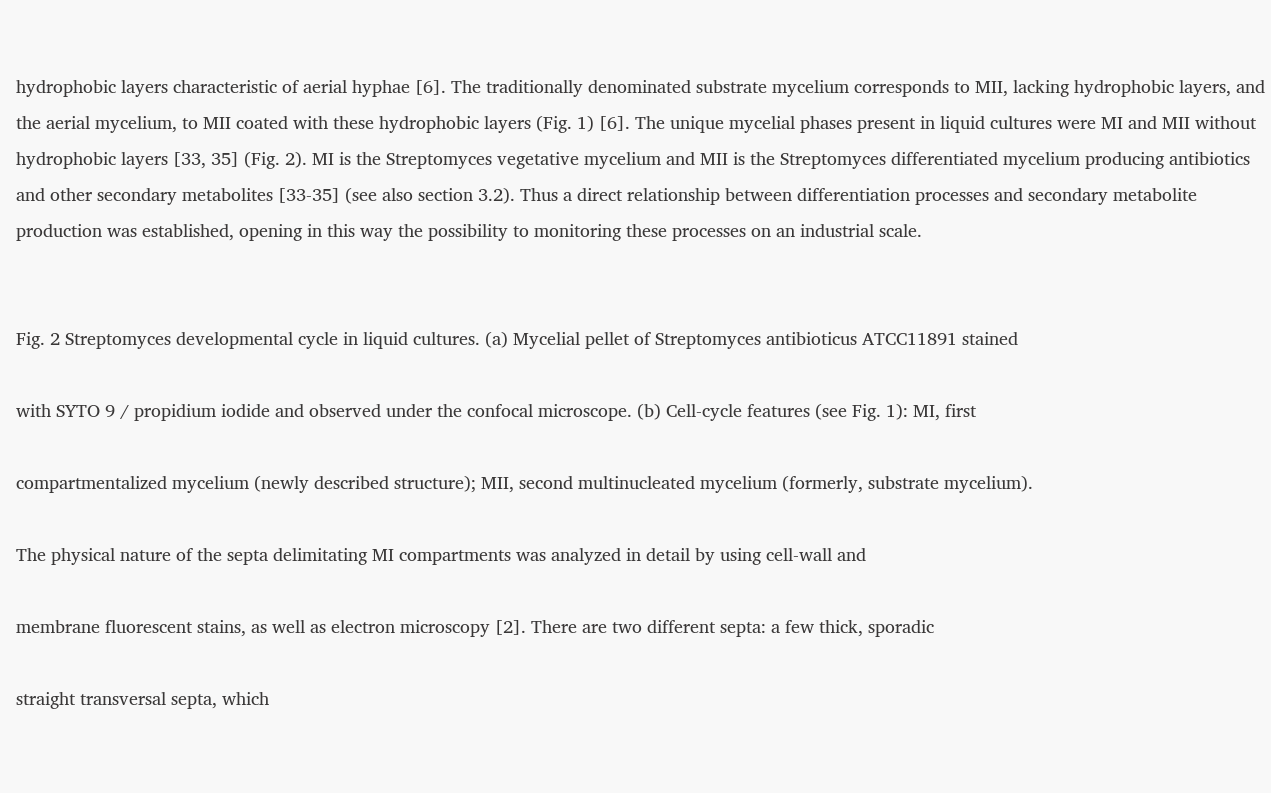hydrophobic layers characteristic of aerial hyphae [6]. The traditionally denominated substrate mycelium corresponds to MII, lacking hydrophobic layers, and the aerial mycelium, to MII coated with these hydrophobic layers (Fig. 1) [6]. The unique mycelial phases present in liquid cultures were MI and MII without hydrophobic layers [33, 35] (Fig. 2). MI is the Streptomyces vegetative mycelium and MII is the Streptomyces differentiated mycelium producing antibiotics and other secondary metabolites [33-35] (see also section 3.2). Thus a direct relationship between differentiation processes and secondary metabolite production was established, opening in this way the possibility to monitoring these processes on an industrial scale.


Fig. 2 Streptomyces developmental cycle in liquid cultures. (a) Mycelial pellet of Streptomyces antibioticus ATCC11891 stained

with SYTO 9 / propidium iodide and observed under the confocal microscope. (b) Cell-cycle features (see Fig. 1): MI, first

compartmentalized mycelium (newly described structure); MII, second multinucleated mycelium (formerly, substrate mycelium).

The physical nature of the septa delimitating MI compartments was analyzed in detail by using cell-wall and

membrane fluorescent stains, as well as electron microscopy [2]. There are two different septa: a few thick, sporadic

straight transversal septa, which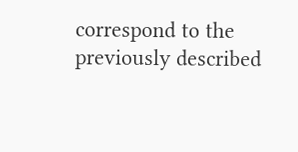correspond to the previously described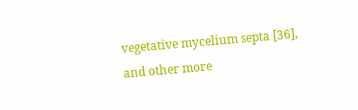vegetative mycelium septa [36], and other more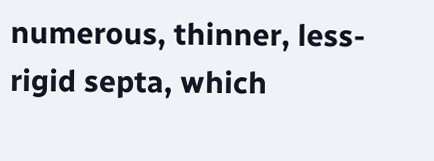numerous, thinner, less-rigid septa, which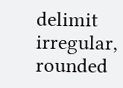delimit irregular, rounded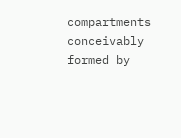compartments conceivably formed by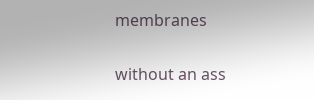membranes

without an ass